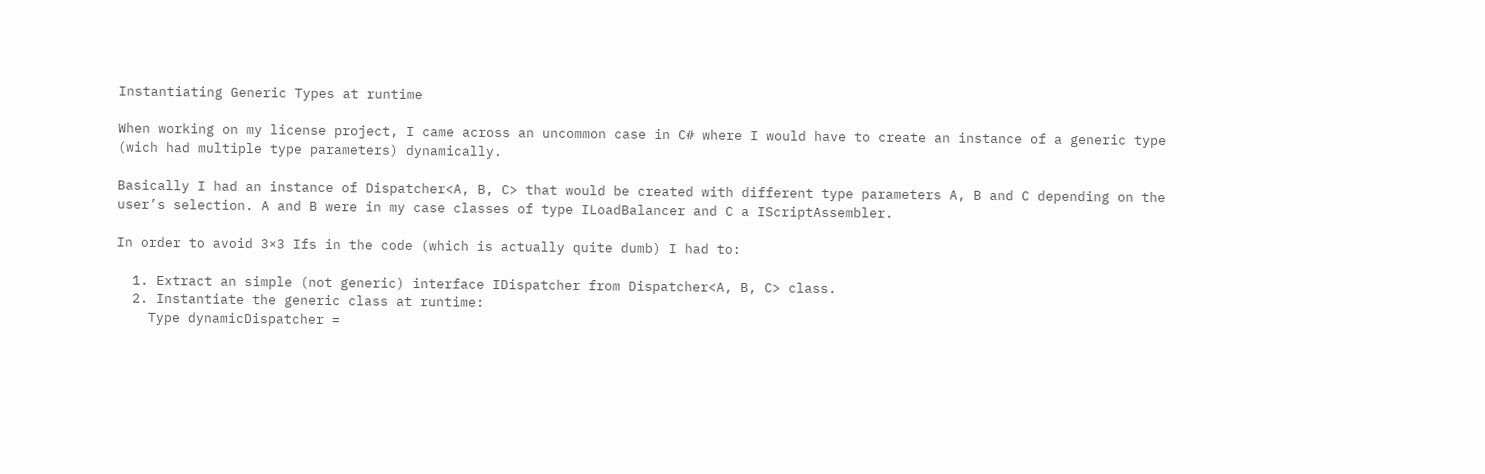Instantiating Generic Types at runtime

When working on my license project, I came across an uncommon case in C# where I would have to create an instance of a generic type (wich had multiple type parameters) dynamically.

Basically I had an instance of Dispatcher<A, B, C> that would be created with different type parameters A, B and C depending on the user’s selection. A and B were in my case classes of type ILoadBalancer and C a IScriptAssembler.

In order to avoid 3×3 Ifs in the code (which is actually quite dumb) I had to:

  1. Extract an simple (not generic) interface IDispatcher from Dispatcher<A, B, C> class.
  2. Instantiate the generic class at runtime:
    Type dynamicDispatcher =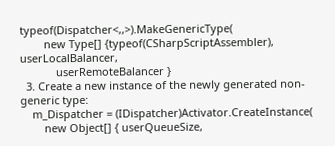typeof(Dispatcher<,,>).MakeGenericType(
        new Type[] {typeof(CSharpScriptAssembler), userLocalBalancer,
            userRemoteBalancer }
  3. Create a new instance of the newly generated non-generic type:
    m_Dispatcher = (IDispatcher)Activator.CreateInstance(
        new Object[] { userQueueSize,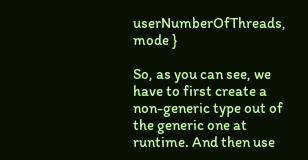userNumberOfThreads, mode }

So, as you can see, we have to first create a non-generic type out of the generic one at runtime. And then use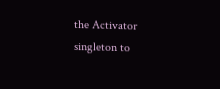the Activator singleton to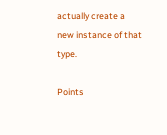actually create a new instance of that type.

Points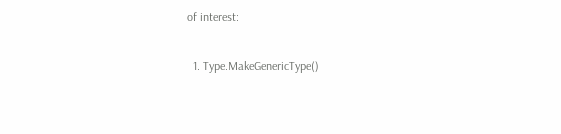of interest:

  1. Type.MakeGenericType()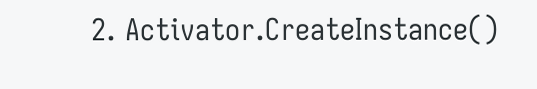2. Activator.CreateInstance()